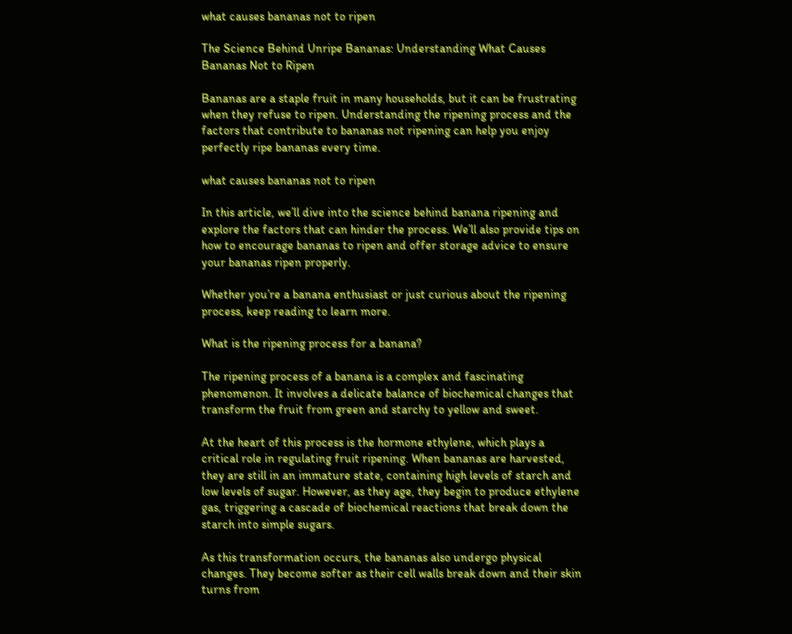what causes bananas not to ripen

The Science Behind Unripe Bananas: Understanding What Causes Bananas Not to Ripen

Bananas are a staple fruit in many households, but it can be frustrating when they refuse to ripen. Understanding the ripening process and the factors that contribute to bananas not ripening can help you enjoy perfectly ripe bananas every time.

what causes bananas not to ripen

In this article, we’ll dive into the science behind banana ripening and explore the factors that can hinder the process. We’ll also provide tips on how to encourage bananas to ripen and offer storage advice to ensure your bananas ripen properly.

Whether you’re a banana enthusiast or just curious about the ripening process, keep reading to learn more.

What is the ripening process for a banana?

The ripening process of a banana is a complex and fascinating phenomenon. It involves a delicate balance of biochemical changes that transform the fruit from green and starchy to yellow and sweet.

At the heart of this process is the hormone ethylene, which plays a critical role in regulating fruit ripening. When bananas are harvested, they are still in an immature state, containing high levels of starch and low levels of sugar. However, as they age, they begin to produce ethylene gas, triggering a cascade of biochemical reactions that break down the starch into simple sugars.

As this transformation occurs, the bananas also undergo physical changes. They become softer as their cell walls break down and their skin turns from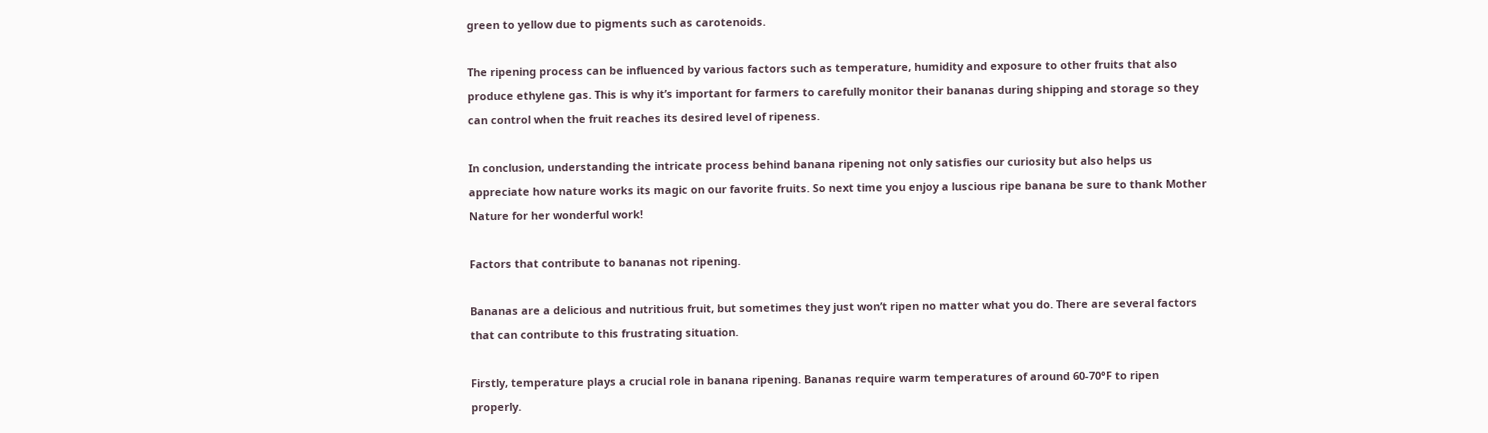green to yellow due to pigments such as carotenoids.

The ripening process can be influenced by various factors such as temperature, humidity and exposure to other fruits that also produce ethylene gas. This is why it’s important for farmers to carefully monitor their bananas during shipping and storage so they can control when the fruit reaches its desired level of ripeness.

In conclusion, understanding the intricate process behind banana ripening not only satisfies our curiosity but also helps us appreciate how nature works its magic on our favorite fruits. So next time you enjoy a luscious ripe banana be sure to thank Mother Nature for her wonderful work!

Factors that contribute to bananas not ripening.

Bananas are a delicious and nutritious fruit, but sometimes they just won’t ripen no matter what you do. There are several factors that can contribute to this frustrating situation.

Firstly, temperature plays a crucial role in banana ripening. Bananas require warm temperatures of around 60-70°F to ripen properly.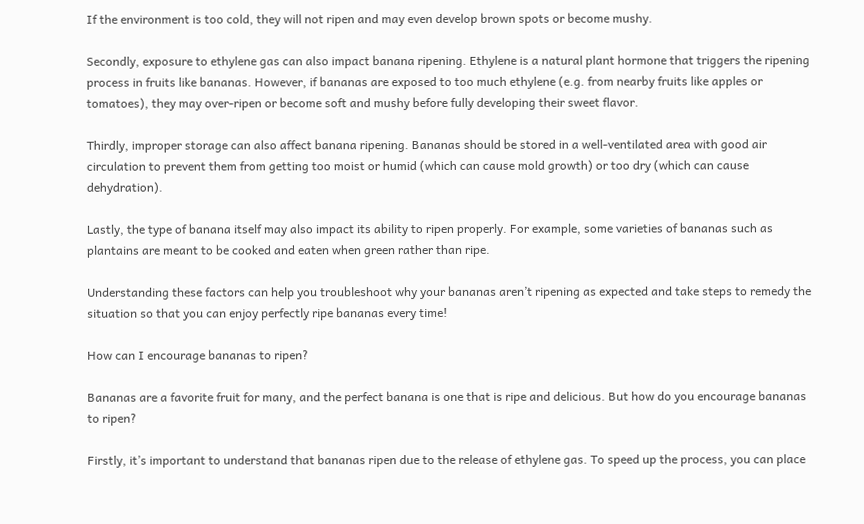If the environment is too cold, they will not ripen and may even develop brown spots or become mushy.

Secondly, exposure to ethylene gas can also impact banana ripening. Ethylene is a natural plant hormone that triggers the ripening process in fruits like bananas. However, if bananas are exposed to too much ethylene (e.g. from nearby fruits like apples or tomatoes), they may over-ripen or become soft and mushy before fully developing their sweet flavor.

Thirdly, improper storage can also affect banana ripening. Bananas should be stored in a well-ventilated area with good air circulation to prevent them from getting too moist or humid (which can cause mold growth) or too dry (which can cause dehydration).

Lastly, the type of banana itself may also impact its ability to ripen properly. For example, some varieties of bananas such as plantains are meant to be cooked and eaten when green rather than ripe.

Understanding these factors can help you troubleshoot why your bananas aren’t ripening as expected and take steps to remedy the situation so that you can enjoy perfectly ripe bananas every time!

How can I encourage bananas to ripen?

Bananas are a favorite fruit for many, and the perfect banana is one that is ripe and delicious. But how do you encourage bananas to ripen?

Firstly, it’s important to understand that bananas ripen due to the release of ethylene gas. To speed up the process, you can place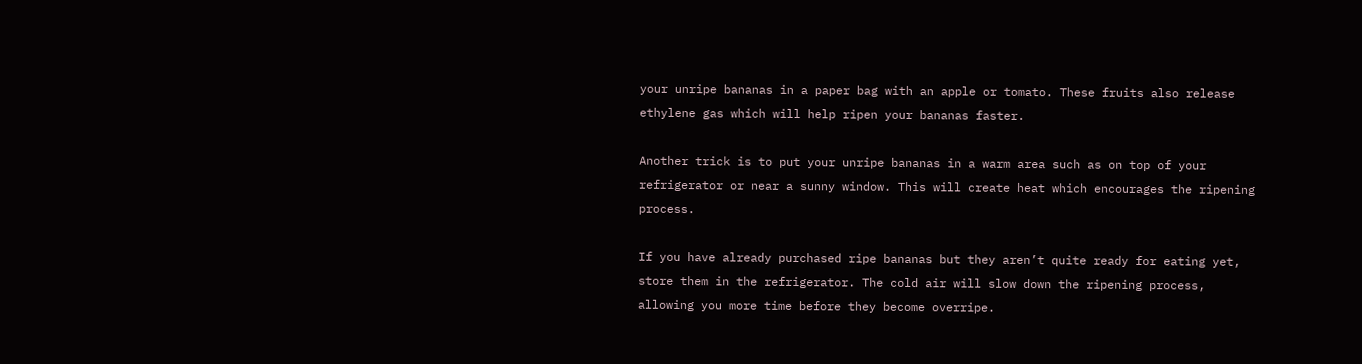your unripe bananas in a paper bag with an apple or tomato. These fruits also release ethylene gas which will help ripen your bananas faster.

Another trick is to put your unripe bananas in a warm area such as on top of your refrigerator or near a sunny window. This will create heat which encourages the ripening process.

If you have already purchased ripe bananas but they aren’t quite ready for eating yet, store them in the refrigerator. The cold air will slow down the ripening process, allowing you more time before they become overripe.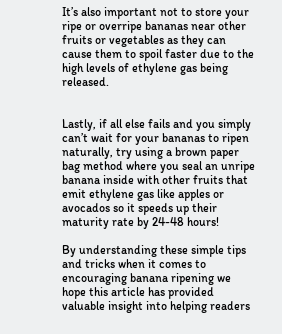It’s also important not to store your ripe or overripe bananas near other fruits or vegetables as they can cause them to spoil faster due to the high levels of ethylene gas being released.


Lastly, if all else fails and you simply can’t wait for your bananas to ripen naturally, try using a brown paper bag method where you seal an unripe banana inside with other fruits that emit ethylene gas like apples or avocados so it speeds up their maturity rate by 24-48 hours!

By understanding these simple tips and tricks when it comes to encouraging banana ripening we hope this article has provided valuable insight into helping readers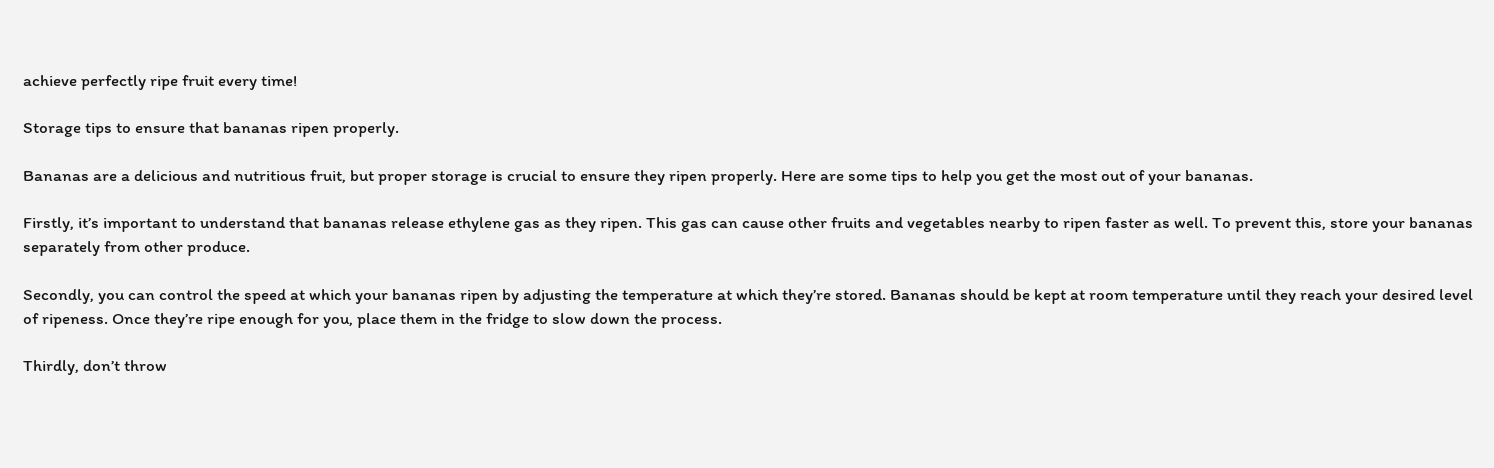achieve perfectly ripe fruit every time!

Storage tips to ensure that bananas ripen properly.

Bananas are a delicious and nutritious fruit, but proper storage is crucial to ensure they ripen properly. Here are some tips to help you get the most out of your bananas.

Firstly, it’s important to understand that bananas release ethylene gas as they ripen. This gas can cause other fruits and vegetables nearby to ripen faster as well. To prevent this, store your bananas separately from other produce.

Secondly, you can control the speed at which your bananas ripen by adjusting the temperature at which they’re stored. Bananas should be kept at room temperature until they reach your desired level of ripeness. Once they’re ripe enough for you, place them in the fridge to slow down the process.

Thirdly, don’t throw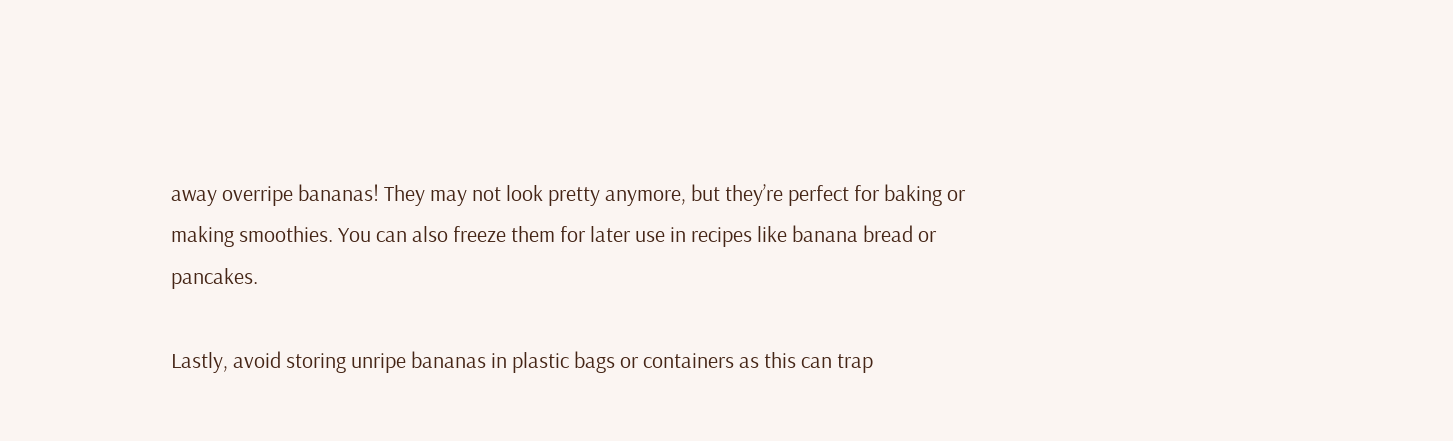away overripe bananas! They may not look pretty anymore, but they’re perfect for baking or making smoothies. You can also freeze them for later use in recipes like banana bread or pancakes.

Lastly, avoid storing unripe bananas in plastic bags or containers as this can trap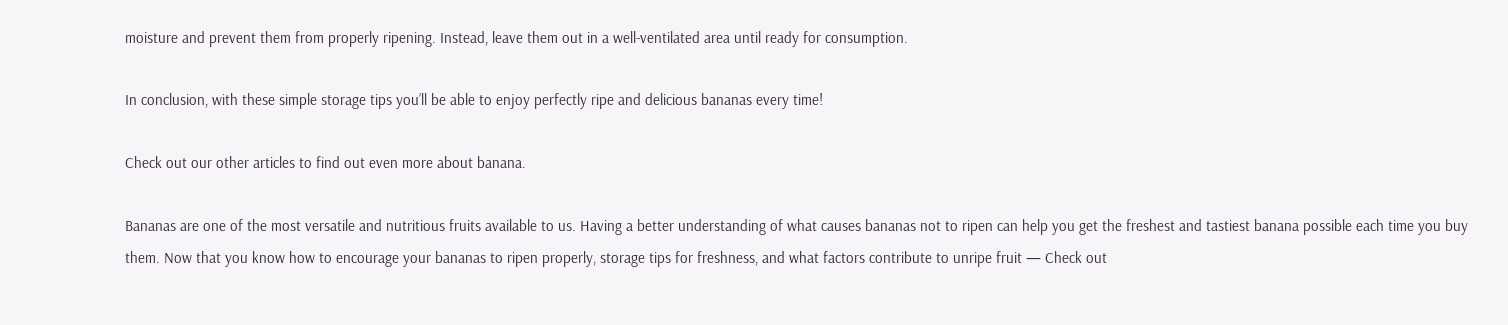moisture and prevent them from properly ripening. Instead, leave them out in a well-ventilated area until ready for consumption.

In conclusion, with these simple storage tips you’ll be able to enjoy perfectly ripe and delicious bananas every time!

Check out our other articles to find out even more about banana.

Bananas are one of the most versatile and nutritious fruits available to us. Having a better understanding of what causes bananas not to ripen can help you get the freshest and tastiest banana possible each time you buy them. Now that you know how to encourage your bananas to ripen properly, storage tips for freshness, and what factors contribute to unripe fruit — Check out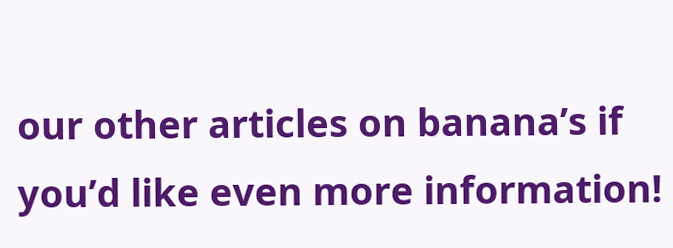our other articles on banana’s if you’d like even more information!